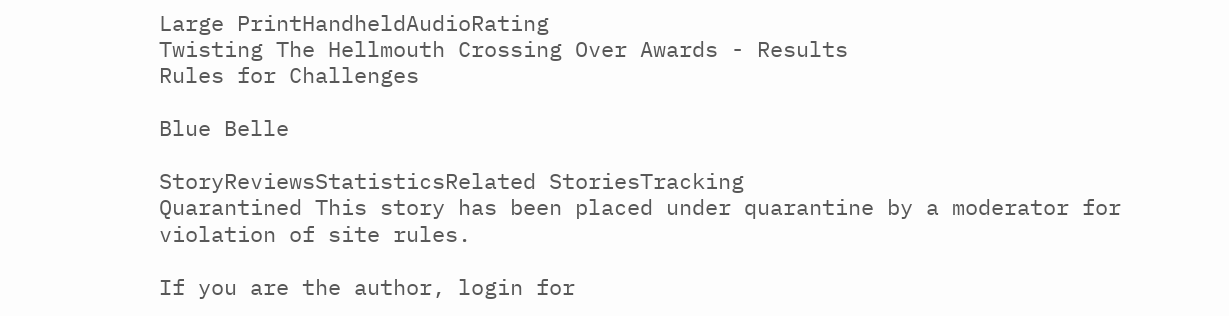Large PrintHandheldAudioRating
Twisting The Hellmouth Crossing Over Awards - Results
Rules for Challenges

Blue Belle

StoryReviewsStatisticsRelated StoriesTracking
Quarantined This story has been placed under quarantine by a moderator for violation of site rules.

If you are the author, login for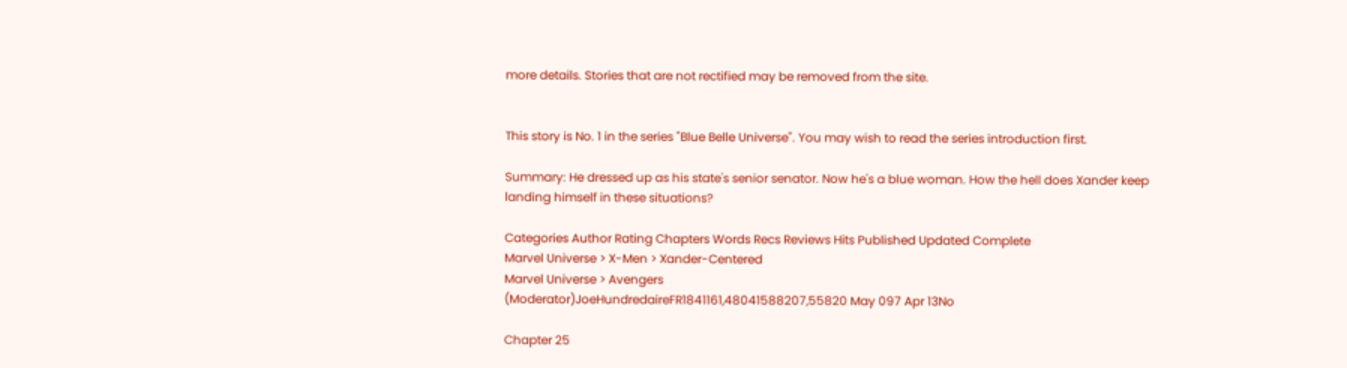more details. Stories that are not rectified may be removed from the site.


This story is No. 1 in the series "Blue Belle Universe". You may wish to read the series introduction first.

Summary: He dressed up as his state's senior senator. Now he's a blue woman. How the hell does Xander keep landing himself in these situations?

Categories Author Rating Chapters Words Recs Reviews Hits Published Updated Complete
Marvel Universe > X-Men > Xander-Centered
Marvel Universe > Avengers
(Moderator)JoeHundredaireFR1841161,48041588207,55820 May 097 Apr 13No

Chapter 25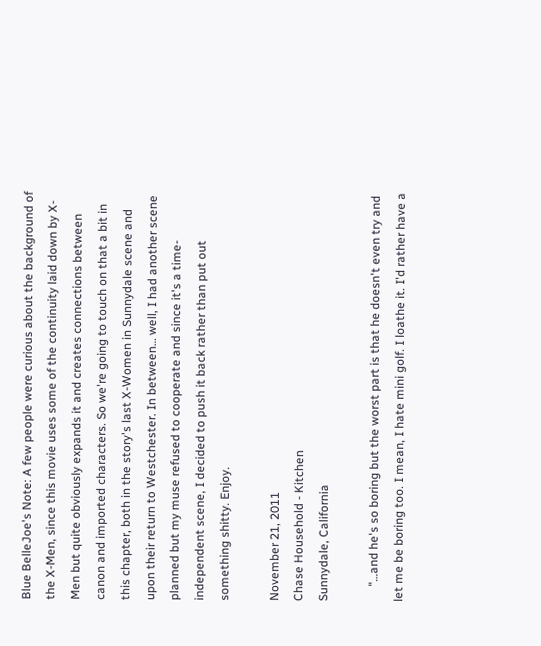Blue BelleJoe's Note: A few people were curious about the background of the X-Men, since this movie uses some of the continuity laid down by X-Men but quite obviously expands it and creates connections between canon and imported characters. So we're going to touch on that a bit in this chapter, both in the story's last X-Women in Sunnydale scene and upon their return to Westchester. In between… well, I had another scene planned but my muse refused to cooperate and since it's a time-independent scene, I decided to push it back rather than put out something shitty. Enjoy.

November 21, 2011
Chase Household - Kitchen
Sunnydale, California

     "…and he's so boring but the worst part is that he doesn't even try and let me be boring too. I mean, I hate mini golf. I loathe it. I'd rather have a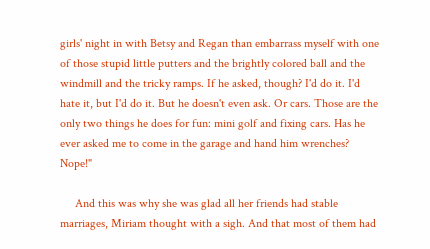girls' night in with Betsy and Regan than embarrass myself with one of those stupid little putters and the brightly colored ball and the windmill and the tricky ramps. If he asked, though? I'd do it. I'd hate it, but I'd do it. But he doesn't even ask. Or cars. Those are the only two things he does for fun: mini golf and fixing cars. Has he ever asked me to come in the garage and hand him wrenches? Nope!"

     And this was why she was glad all her friends had stable marriages, Miriam thought with a sigh. And that most of them had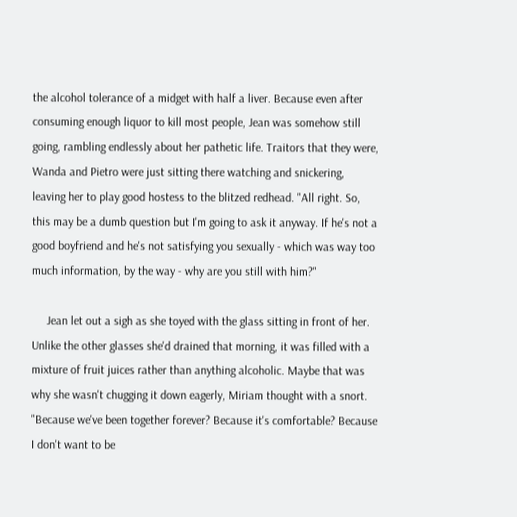the alcohol tolerance of a midget with half a liver. Because even after consuming enough liquor to kill most people, Jean was somehow still going, rambling endlessly about her pathetic life. Traitors that they were, Wanda and Pietro were just sitting there watching and snickering, leaving her to play good hostess to the blitzed redhead. "All right. So, this may be a dumb question but I'm going to ask it anyway. If he's not a good boyfriend and he's not satisfying you sexually - which was way too much information, by the way - why are you still with him?"

     Jean let out a sigh as she toyed with the glass sitting in front of her. Unlike the other glasses she'd drained that morning, it was filled with a mixture of fruit juices rather than anything alcoholic. Maybe that was why she wasn't chugging it down eagerly, Miriam thought with a snort. "Because we've been together forever? Because it's comfortable? Because I don't want to be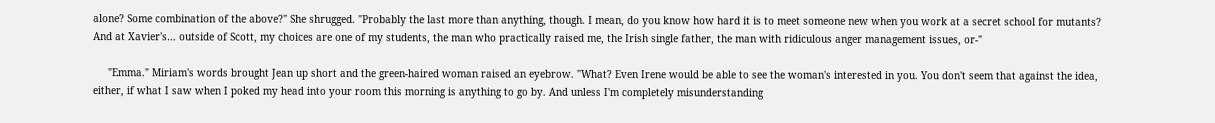alone? Some combination of the above?" She shrugged. "Probably the last more than anything, though. I mean, do you know how hard it is to meet someone new when you work at a secret school for mutants? And at Xavier's… outside of Scott, my choices are one of my students, the man who practically raised me, the Irish single father, the man with ridiculous anger management issues, or-"

     "Emma." Miriam's words brought Jean up short and the green-haired woman raised an eyebrow. "What? Even Irene would be able to see the woman's interested in you. You don't seem that against the idea, either, if what I saw when I poked my head into your room this morning is anything to go by. And unless I'm completely misunderstanding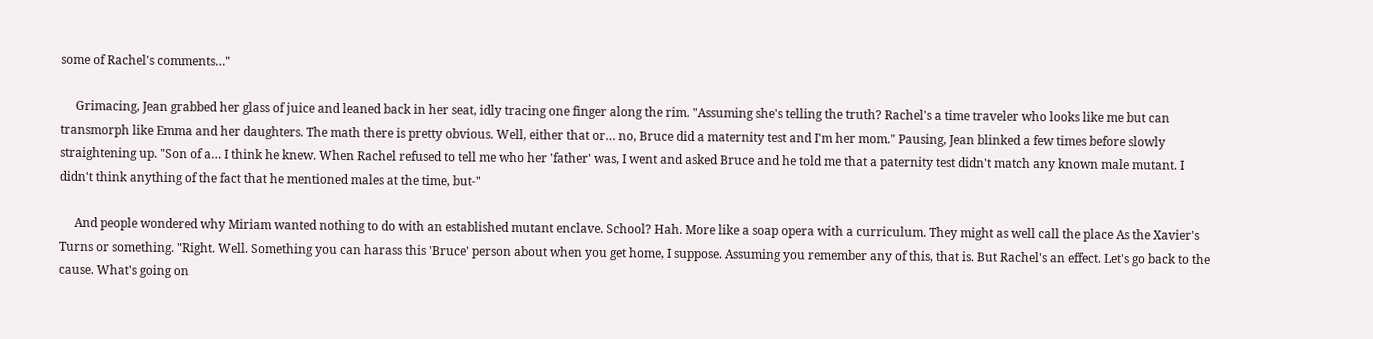some of Rachel's comments…"

     Grimacing, Jean grabbed her glass of juice and leaned back in her seat, idly tracing one finger along the rim. "Assuming she's telling the truth? Rachel's a time traveler who looks like me but can transmorph like Emma and her daughters. The math there is pretty obvious. Well, either that or… no, Bruce did a maternity test and I'm her mom." Pausing, Jean blinked a few times before slowly straightening up. "Son of a… I think he knew. When Rachel refused to tell me who her 'father' was, I went and asked Bruce and he told me that a paternity test didn't match any known male mutant. I didn't think anything of the fact that he mentioned males at the time, but-"

     And people wondered why Miriam wanted nothing to do with an established mutant enclave. School? Hah. More like a soap opera with a curriculum. They might as well call the place As the Xavier's Turns or something. "Right. Well. Something you can harass this 'Bruce' person about when you get home, I suppose. Assuming you remember any of this, that is. But Rachel's an effect. Let's go back to the cause. What's going on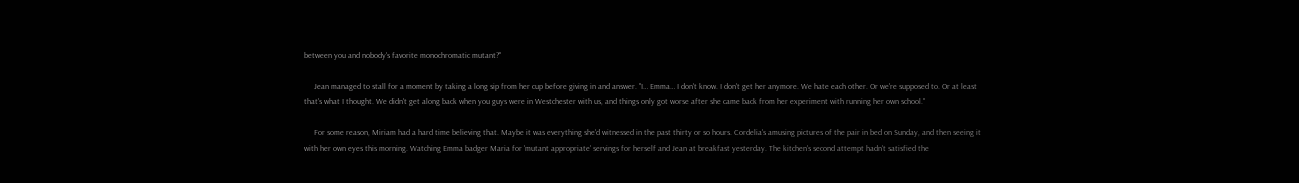between you and nobody's favorite monochromatic mutant?"

     Jean managed to stall for a moment by taking a long sip from her cup before giving in and answer. "I… Emma… I don't know. I don't get her anymore. We hate each other. Or we're supposed to. Or at least that's what I thought. We didn't get along back when you guys were in Westchester with us, and things only got worse after she came back from her experiment with running her own school."

     For some reason, Miriam had a hard time believing that. Maybe it was everything she'd witnessed in the past thirty or so hours. Cordelia's amusing pictures of the pair in bed on Sunday, and then seeing it with her own eyes this morning. Watching Emma badger Maria for 'mutant appropriate' servings for herself and Jean at breakfast yesterday. The kitchen's second attempt hadn't satisfied the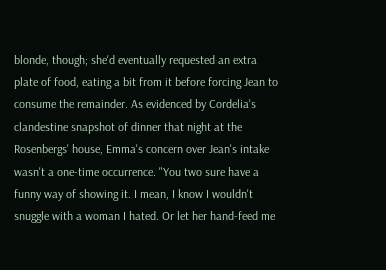blonde, though; she'd eventually requested an extra plate of food, eating a bit from it before forcing Jean to consume the remainder. As evidenced by Cordelia's clandestine snapshot of dinner that night at the Rosenbergs' house, Emma's concern over Jean's intake wasn't a one-time occurrence. "You two sure have a funny way of showing it. I mean, I know I wouldn't snuggle with a woman I hated. Or let her hand-feed me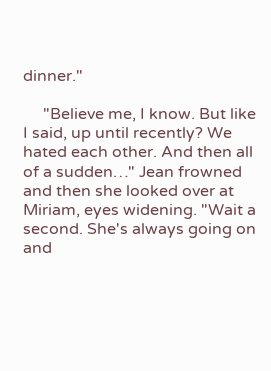dinner."

     "Believe me, I know. But like I said, up until recently? We hated each other. And then all of a sudden…" Jean frowned and then she looked over at Miriam, eyes widening. "Wait a second. She's always going on and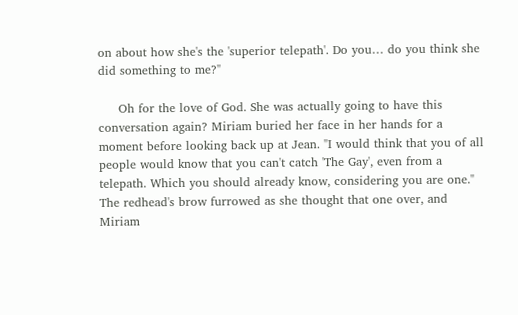on about how she's the 'superior telepath'. Do you… do you think she did something to me?"

     Oh for the love of God. She was actually going to have this conversation again? Miriam buried her face in her hands for a moment before looking back up at Jean. "I would think that you of all people would know that you can't catch 'The Gay', even from a telepath. Which you should already know, considering you are one." The redhead's brow furrowed as she thought that one over, and Miriam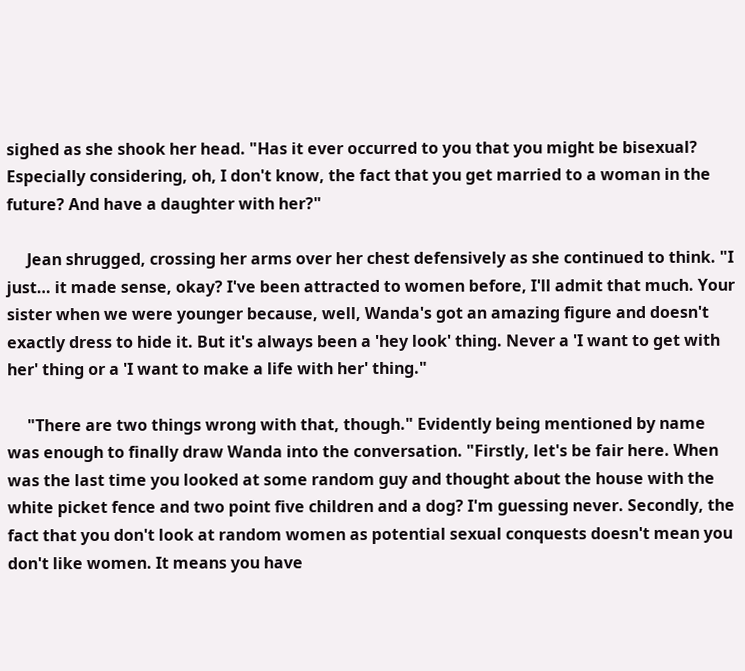sighed as she shook her head. "Has it ever occurred to you that you might be bisexual? Especially considering, oh, I don't know, the fact that you get married to a woman in the future? And have a daughter with her?"

     Jean shrugged, crossing her arms over her chest defensively as she continued to think. "I just… it made sense, okay? I've been attracted to women before, I'll admit that much. Your sister when we were younger because, well, Wanda's got an amazing figure and doesn't exactly dress to hide it. But it's always been a 'hey look' thing. Never a 'I want to get with her' thing or a 'I want to make a life with her' thing."

     "There are two things wrong with that, though." Evidently being mentioned by name was enough to finally draw Wanda into the conversation. "Firstly, let's be fair here. When was the last time you looked at some random guy and thought about the house with the white picket fence and two point five children and a dog? I'm guessing never. Secondly, the fact that you don't look at random women as potential sexual conquests doesn't mean you don't like women. It means you have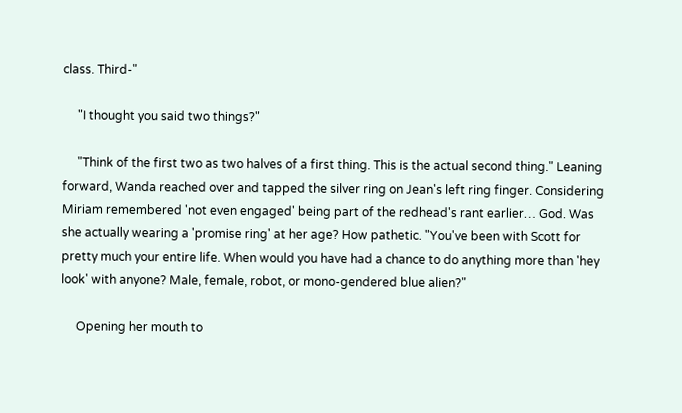class. Third-"

     "I thought you said two things?"

     "Think of the first two as two halves of a first thing. This is the actual second thing." Leaning forward, Wanda reached over and tapped the silver ring on Jean's left ring finger. Considering Miriam remembered 'not even engaged' being part of the redhead's rant earlier… God. Was she actually wearing a 'promise ring' at her age? How pathetic. "You've been with Scott for pretty much your entire life. When would you have had a chance to do anything more than 'hey look' with anyone? Male, female, robot, or mono-gendered blue alien?"

     Opening her mouth to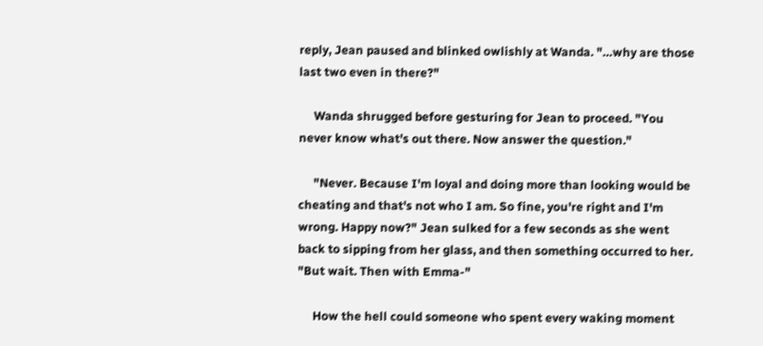reply, Jean paused and blinked owlishly at Wanda. "…why are those last two even in there?"

     Wanda shrugged before gesturing for Jean to proceed. "You never know what's out there. Now answer the question."

     "Never. Because I'm loyal and doing more than looking would be cheating and that's not who I am. So fine, you're right and I'm wrong. Happy now?" Jean sulked for a few seconds as she went back to sipping from her glass, and then something occurred to her. "But wait. Then with Emma-"

     How the hell could someone who spent every waking moment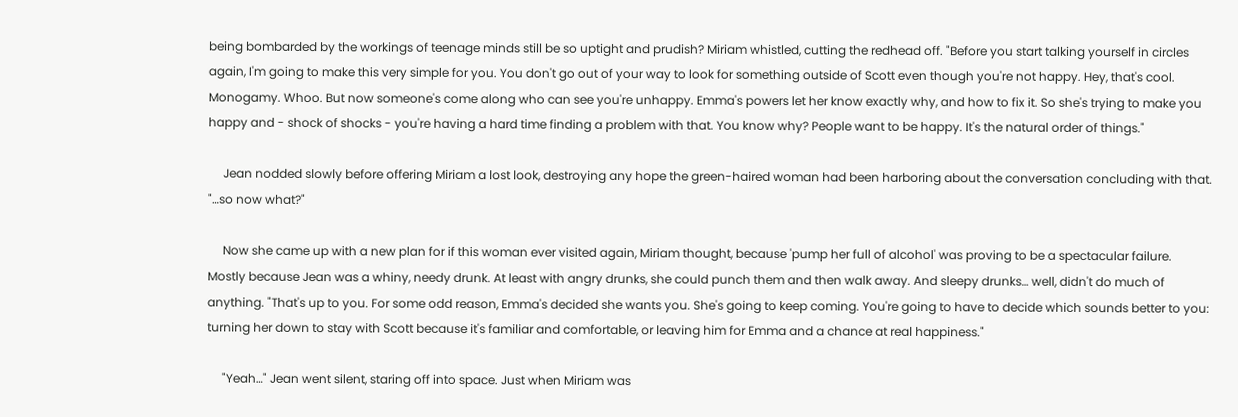being bombarded by the workings of teenage minds still be so uptight and prudish? Miriam whistled, cutting the redhead off. "Before you start talking yourself in circles again, I'm going to make this very simple for you. You don't go out of your way to look for something outside of Scott even though you're not happy. Hey, that's cool. Monogamy. Whoo. But now someone's come along who can see you're unhappy. Emma's powers let her know exactly why, and how to fix it. So she's trying to make you happy and - shock of shocks - you're having a hard time finding a problem with that. You know why? People want to be happy. It's the natural order of things."

     Jean nodded slowly before offering Miriam a lost look, destroying any hope the green-haired woman had been harboring about the conversation concluding with that. "…so now what?"

     Now she came up with a new plan for if this woman ever visited again, Miriam thought, because 'pump her full of alcohol' was proving to be a spectacular failure. Mostly because Jean was a whiny, needy drunk. At least with angry drunks, she could punch them and then walk away. And sleepy drunks… well, didn't do much of anything. "That's up to you. For some odd reason, Emma's decided she wants you. She's going to keep coming. You're going to have to decide which sounds better to you: turning her down to stay with Scott because it's familiar and comfortable, or leaving him for Emma and a chance at real happiness."

     "Yeah…" Jean went silent, staring off into space. Just when Miriam was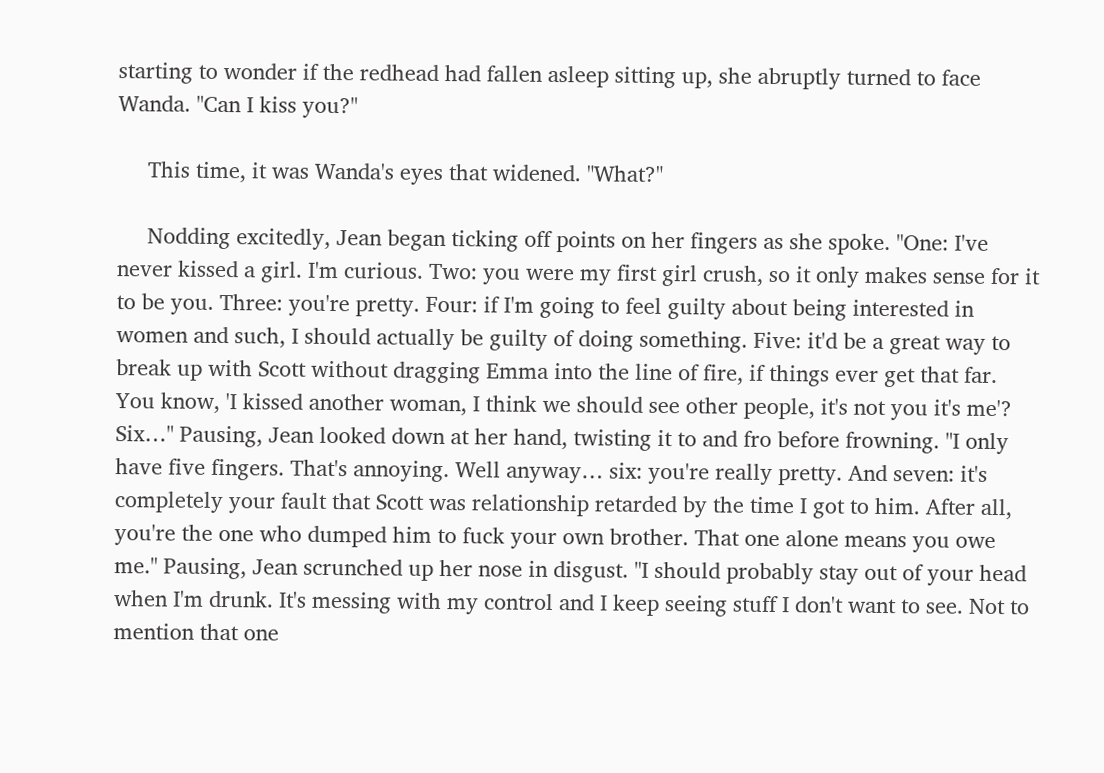starting to wonder if the redhead had fallen asleep sitting up, she abruptly turned to face Wanda. "Can I kiss you?"

     This time, it was Wanda's eyes that widened. "What?"

     Nodding excitedly, Jean began ticking off points on her fingers as she spoke. "One: I've never kissed a girl. I'm curious. Two: you were my first girl crush, so it only makes sense for it to be you. Three: you're pretty. Four: if I'm going to feel guilty about being interested in women and such, I should actually be guilty of doing something. Five: it'd be a great way to break up with Scott without dragging Emma into the line of fire, if things ever get that far. You know, 'I kissed another woman, I think we should see other people, it's not you it's me'? Six…" Pausing, Jean looked down at her hand, twisting it to and fro before frowning. "I only have five fingers. That's annoying. Well anyway… six: you're really pretty. And seven: it's completely your fault that Scott was relationship retarded by the time I got to him. After all, you're the one who dumped him to fuck your own brother. That one alone means you owe me." Pausing, Jean scrunched up her nose in disgust. "I should probably stay out of your head when I'm drunk. It's messing with my control and I keep seeing stuff I don't want to see. Not to mention that one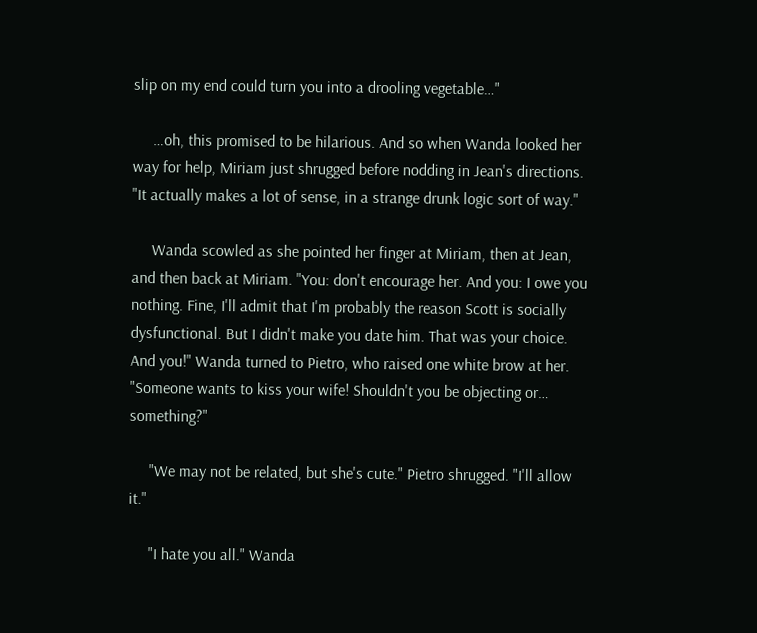slip on my end could turn you into a drooling vegetable…"

     …oh, this promised to be hilarious. And so when Wanda looked her way for help, Miriam just shrugged before nodding in Jean's directions. "It actually makes a lot of sense, in a strange drunk logic sort of way."

     Wanda scowled as she pointed her finger at Miriam, then at Jean, and then back at Miriam. "You: don't encourage her. And you: I owe you nothing. Fine, I'll admit that I'm probably the reason Scott is socially dysfunctional. But I didn't make you date him. That was your choice. And you!" Wanda turned to Pietro, who raised one white brow at her. "Someone wants to kiss your wife! Shouldn't you be objecting or… something?"

     "We may not be related, but she's cute." Pietro shrugged. "I'll allow it."

     "I hate you all." Wanda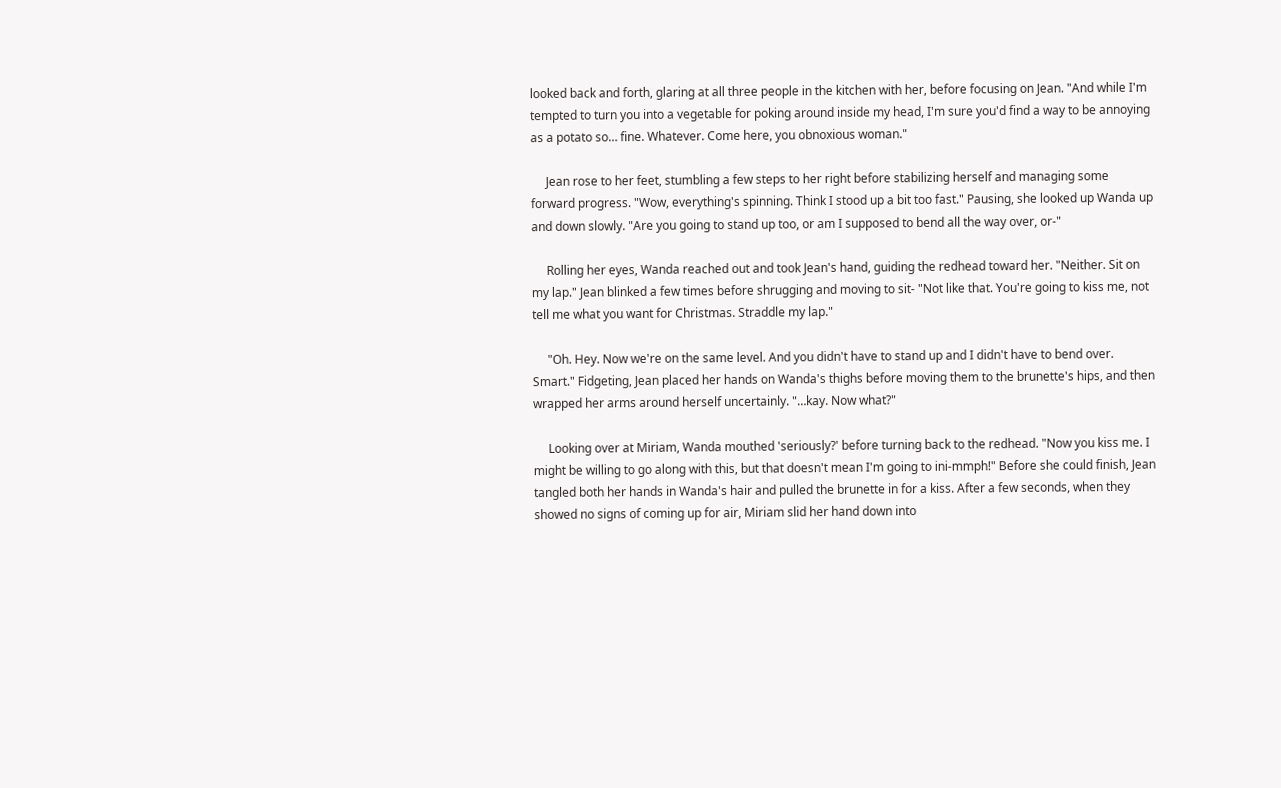looked back and forth, glaring at all three people in the kitchen with her, before focusing on Jean. "And while I'm tempted to turn you into a vegetable for poking around inside my head, I'm sure you'd find a way to be annoying as a potato so… fine. Whatever. Come here, you obnoxious woman."

     Jean rose to her feet, stumbling a few steps to her right before stabilizing herself and managing some forward progress. "Wow, everything's spinning. Think I stood up a bit too fast." Pausing, she looked up Wanda up and down slowly. "Are you going to stand up too, or am I supposed to bend all the way over, or-"

     Rolling her eyes, Wanda reached out and took Jean's hand, guiding the redhead toward her. "Neither. Sit on my lap." Jean blinked a few times before shrugging and moving to sit- "Not like that. You're going to kiss me, not tell me what you want for Christmas. Straddle my lap."

     "Oh. Hey. Now we're on the same level. And you didn't have to stand up and I didn't have to bend over. Smart." Fidgeting, Jean placed her hands on Wanda's thighs before moving them to the brunette's hips, and then wrapped her arms around herself uncertainly. "…kay. Now what?"

     Looking over at Miriam, Wanda mouthed 'seriously?' before turning back to the redhead. "Now you kiss me. I might be willing to go along with this, but that doesn't mean I'm going to ini-mmph!" Before she could finish, Jean tangled both her hands in Wanda's hair and pulled the brunette in for a kiss. After a few seconds, when they showed no signs of coming up for air, Miriam slid her hand down into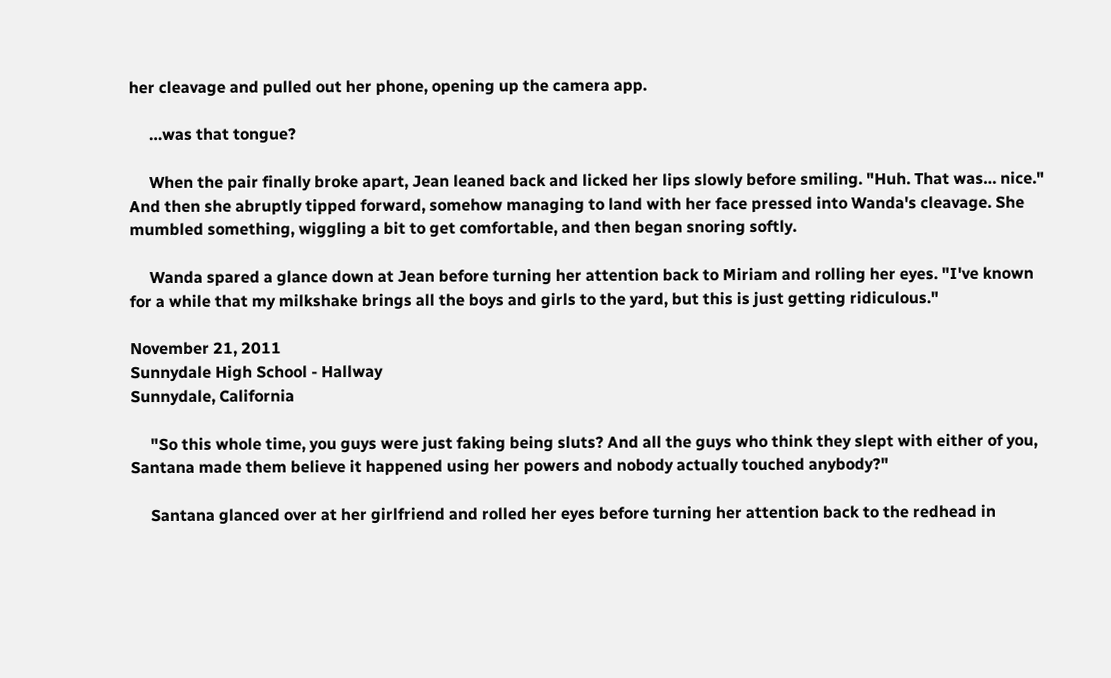her cleavage and pulled out her phone, opening up the camera app.

     …was that tongue?

     When the pair finally broke apart, Jean leaned back and licked her lips slowly before smiling. "Huh. That was… nice." And then she abruptly tipped forward, somehow managing to land with her face pressed into Wanda's cleavage. She mumbled something, wiggling a bit to get comfortable, and then began snoring softly.

     Wanda spared a glance down at Jean before turning her attention back to Miriam and rolling her eyes. "I've known for a while that my milkshake brings all the boys and girls to the yard, but this is just getting ridiculous."

November 21, 2011
Sunnydale High School - Hallway
Sunnydale, California

     "So this whole time, you guys were just faking being sluts? And all the guys who think they slept with either of you, Santana made them believe it happened using her powers and nobody actually touched anybody?"

     Santana glanced over at her girlfriend and rolled her eyes before turning her attention back to the redhead in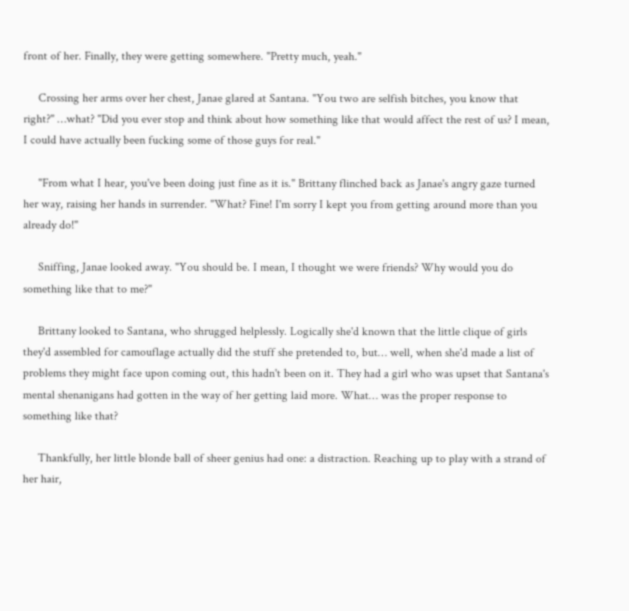front of her. Finally, they were getting somewhere. "Pretty much, yeah."

     Crossing her arms over her chest, Janae glared at Santana. "You two are selfish bitches, you know that right?" …what? "Did you ever stop and think about how something like that would affect the rest of us? I mean, I could have actually been fucking some of those guys for real."

     "From what I hear, you've been doing just fine as it is." Brittany flinched back as Janae's angry gaze turned her way, raising her hands in surrender. "What? Fine! I'm sorry I kept you from getting around more than you already do!"

     Sniffing, Janae looked away. "You should be. I mean, I thought we were friends? Why would you do something like that to me?"

     Brittany looked to Santana, who shrugged helplessly. Logically she'd known that the little clique of girls they'd assembled for camouflage actually did the stuff she pretended to, but… well, when she'd made a list of problems they might face upon coming out, this hadn't been on it. They had a girl who was upset that Santana's mental shenanigans had gotten in the way of her getting laid more. What… was the proper response to something like that?

     Thankfully, her little blonde ball of sheer genius had one: a distraction. Reaching up to play with a strand of her hair,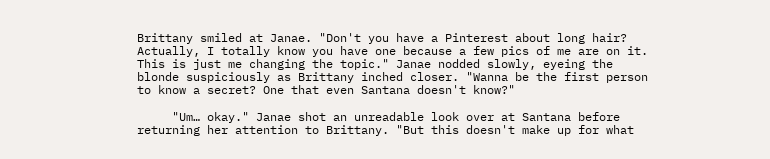Brittany smiled at Janae. "Don't you have a Pinterest about long hair? Actually, I totally know you have one because a few pics of me are on it. This is just me changing the topic." Janae nodded slowly, eyeing the blonde suspiciously as Brittany inched closer. "Wanna be the first person to know a secret? One that even Santana doesn't know?"

     "Um… okay." Janae shot an unreadable look over at Santana before returning her attention to Brittany. "But this doesn't make up for what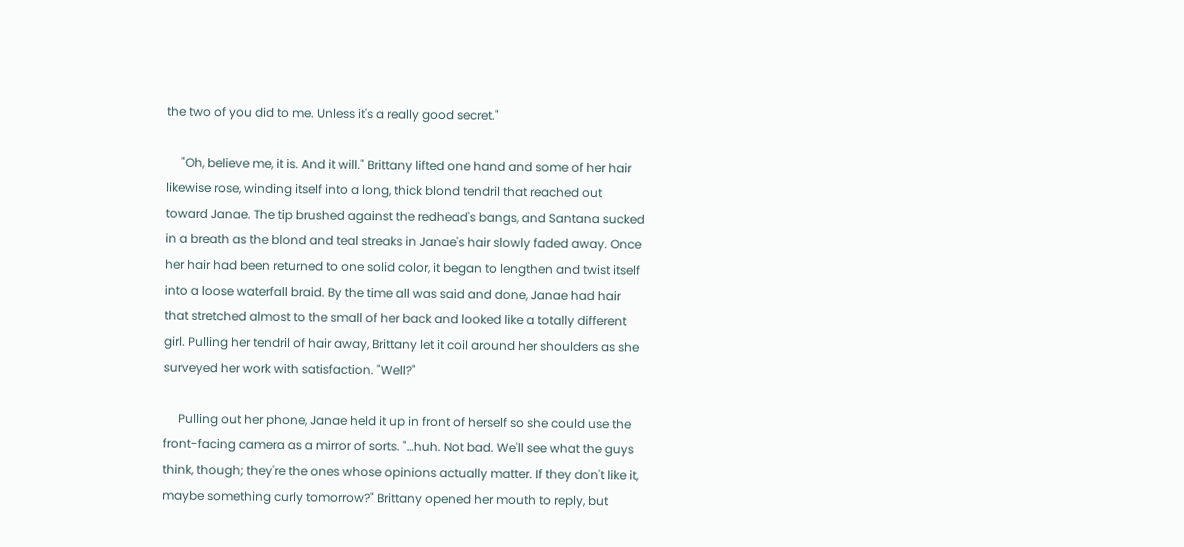the two of you did to me. Unless it's a really good secret."

     "Oh, believe me, it is. And it will." Brittany lifted one hand and some of her hair likewise rose, winding itself into a long, thick blond tendril that reached out toward Janae. The tip brushed against the redhead's bangs, and Santana sucked in a breath as the blond and teal streaks in Janae's hair slowly faded away. Once her hair had been returned to one solid color, it began to lengthen and twist itself into a loose waterfall braid. By the time all was said and done, Janae had hair that stretched almost to the small of her back and looked like a totally different girl. Pulling her tendril of hair away, Brittany let it coil around her shoulders as she surveyed her work with satisfaction. "Well?"

     Pulling out her phone, Janae held it up in front of herself so she could use the front-facing camera as a mirror of sorts. "…huh. Not bad. We'll see what the guys think, though; they're the ones whose opinions actually matter. If they don't like it, maybe something curly tomorrow?" Brittany opened her mouth to reply, but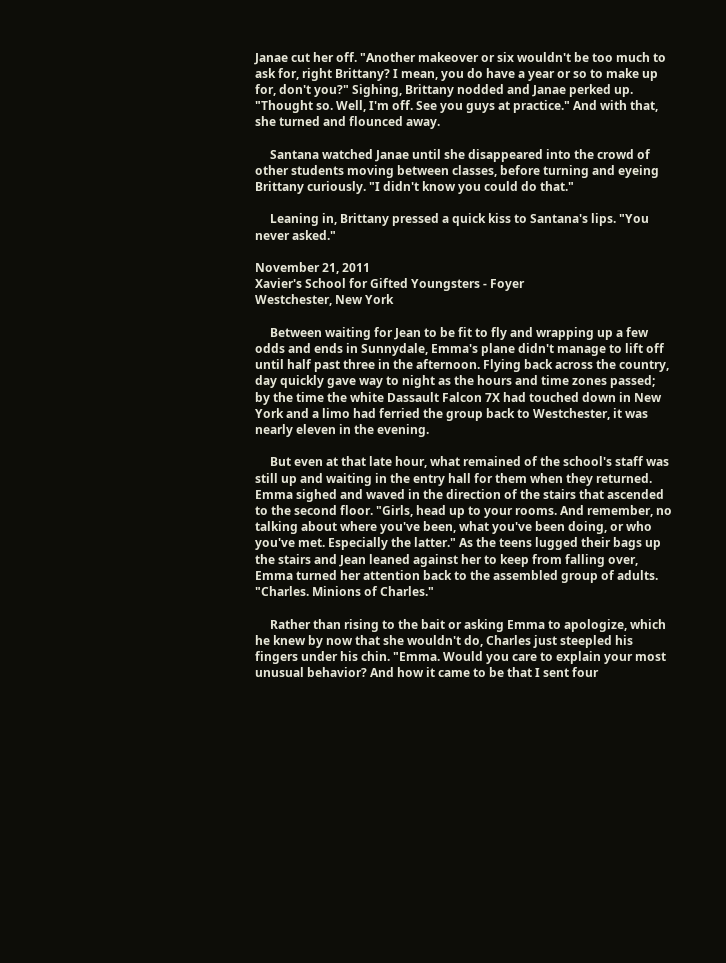Janae cut her off. "Another makeover or six wouldn't be too much to ask for, right Brittany? I mean, you do have a year or so to make up for, don't you?" Sighing, Brittany nodded and Janae perked up. "Thought so. Well, I'm off. See you guys at practice." And with that, she turned and flounced away.

     Santana watched Janae until she disappeared into the crowd of other students moving between classes, before turning and eyeing Brittany curiously. "I didn't know you could do that."

     Leaning in, Brittany pressed a quick kiss to Santana's lips. "You never asked."

November 21, 2011
Xavier's School for Gifted Youngsters - Foyer
Westchester, New York

     Between waiting for Jean to be fit to fly and wrapping up a few odds and ends in Sunnydale, Emma's plane didn't manage to lift off until half past three in the afternoon. Flying back across the country, day quickly gave way to night as the hours and time zones passed; by the time the white Dassault Falcon 7X had touched down in New York and a limo had ferried the group back to Westchester, it was nearly eleven in the evening.

     But even at that late hour, what remained of the school's staff was still up and waiting in the entry hall for them when they returned. Emma sighed and waved in the direction of the stairs that ascended to the second floor. "Girls, head up to your rooms. And remember, no talking about where you've been, what you've been doing, or who you've met. Especially the latter." As the teens lugged their bags up the stairs and Jean leaned against her to keep from falling over, Emma turned her attention back to the assembled group of adults. "Charles. Minions of Charles."

     Rather than rising to the bait or asking Emma to apologize, which he knew by now that she wouldn't do, Charles just steepled his fingers under his chin. "Emma. Would you care to explain your most unusual behavior? And how it came to be that I sent four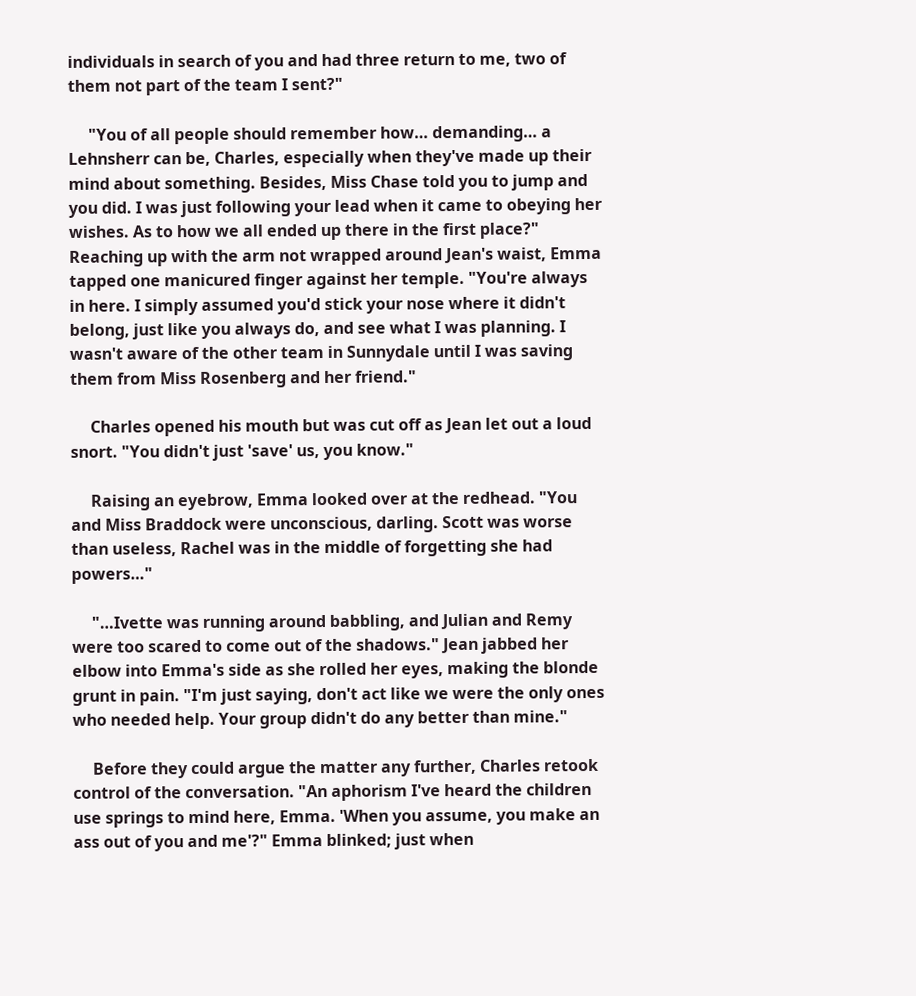individuals in search of you and had three return to me, two of them not part of the team I sent?"

     "You of all people should remember how… demanding… a Lehnsherr can be, Charles, especially when they've made up their mind about something. Besides, Miss Chase told you to jump and you did. I was just following your lead when it came to obeying her wishes. As to how we all ended up there in the first place?" Reaching up with the arm not wrapped around Jean's waist, Emma tapped one manicured finger against her temple. "You're always in here. I simply assumed you'd stick your nose where it didn't belong, just like you always do, and see what I was planning. I wasn't aware of the other team in Sunnydale until I was saving them from Miss Rosenberg and her friend."

     Charles opened his mouth but was cut off as Jean let out a loud snort. "You didn't just 'save' us, you know."

     Raising an eyebrow, Emma looked over at the redhead. "You and Miss Braddock were unconscious, darling. Scott was worse than useless, Rachel was in the middle of forgetting she had powers…"

     "…Ivette was running around babbling, and Julian and Remy were too scared to come out of the shadows." Jean jabbed her elbow into Emma's side as she rolled her eyes, making the blonde grunt in pain. "I'm just saying, don't act like we were the only ones who needed help. Your group didn't do any better than mine."

     Before they could argue the matter any further, Charles retook control of the conversation. "An aphorism I've heard the children use springs to mind here, Emma. 'When you assume, you make an ass out of you and me'?" Emma blinked; just when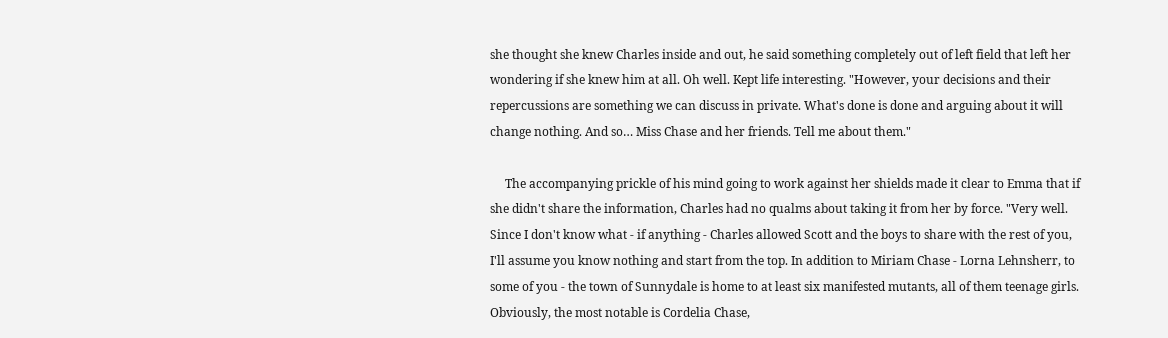she thought she knew Charles inside and out, he said something completely out of left field that left her wondering if she knew him at all. Oh well. Kept life interesting. "However, your decisions and their repercussions are something we can discuss in private. What's done is done and arguing about it will change nothing. And so… Miss Chase and her friends. Tell me about them."

     The accompanying prickle of his mind going to work against her shields made it clear to Emma that if she didn't share the information, Charles had no qualms about taking it from her by force. "Very well. Since I don't know what - if anything - Charles allowed Scott and the boys to share with the rest of you, I'll assume you know nothing and start from the top. In addition to Miriam Chase - Lorna Lehnsherr, to some of you - the town of Sunnydale is home to at least six manifested mutants, all of them teenage girls. Obviously, the most notable is Cordelia Chase,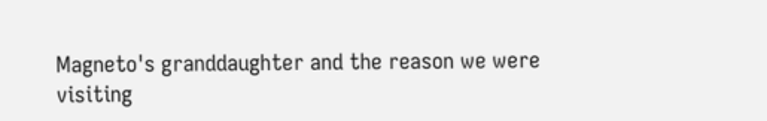Magneto's granddaughter and the reason we were visiting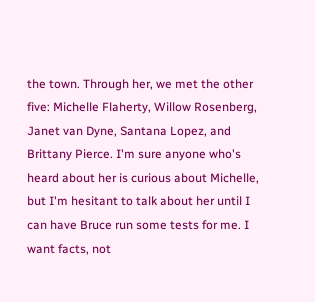the town. Through her, we met the other five: Michelle Flaherty, Willow Rosenberg, Janet van Dyne, Santana Lopez, and Brittany Pierce. I'm sure anyone who's heard about her is curious about Michelle, but I'm hesitant to talk about her until I can have Bruce run some tests for me. I want facts, not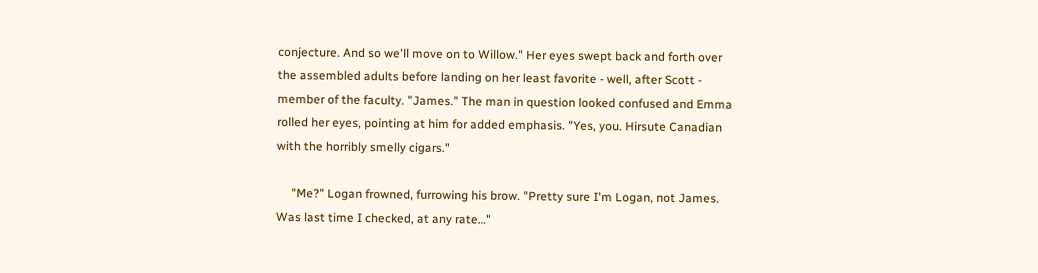conjecture. And so we'll move on to Willow." Her eyes swept back and forth over the assembled adults before landing on her least favorite - well, after Scott - member of the faculty. "James." The man in question looked confused and Emma rolled her eyes, pointing at him for added emphasis. "Yes, you. Hirsute Canadian with the horribly smelly cigars."

     "Me?" Logan frowned, furrowing his brow. "Pretty sure I'm Logan, not James. Was last time I checked, at any rate…"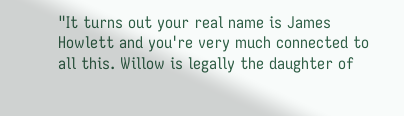"It turns out your real name is James Howlett and you're very much connected to all this. Willow is legally the daughter of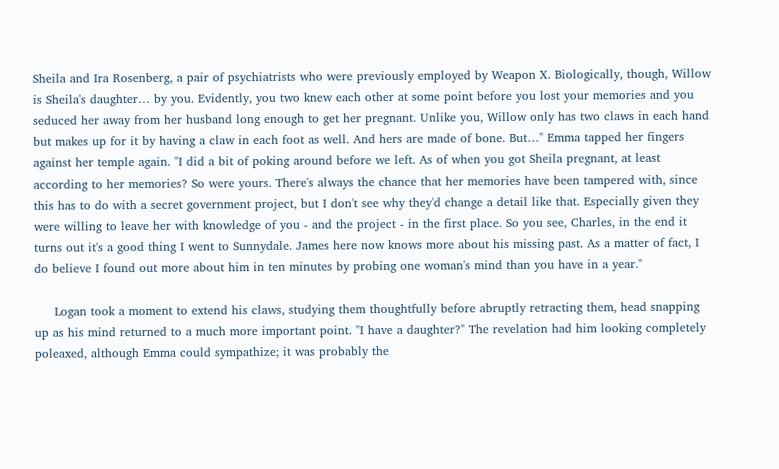Sheila and Ira Rosenberg, a pair of psychiatrists who were previously employed by Weapon X. Biologically, though, Willow is Sheila's daughter… by you. Evidently, you two knew each other at some point before you lost your memories and you seduced her away from her husband long enough to get her pregnant. Unlike you, Willow only has two claws in each hand but makes up for it by having a claw in each foot as well. And hers are made of bone. But…" Emma tapped her fingers against her temple again. "I did a bit of poking around before we left. As of when you got Sheila pregnant, at least according to her memories? So were yours. There's always the chance that her memories have been tampered with, since this has to do with a secret government project, but I don't see why they'd change a detail like that. Especially given they were willing to leave her with knowledge of you - and the project - in the first place. So you see, Charles, in the end it turns out it's a good thing I went to Sunnydale. James here now knows more about his missing past. As a matter of fact, I do believe I found out more about him in ten minutes by probing one woman's mind than you have in a year."

     Logan took a moment to extend his claws, studying them thoughtfully before abruptly retracting them, head snapping up as his mind returned to a much more important point. "I have a daughter?" The revelation had him looking completely poleaxed, although Emma could sympathize; it was probably the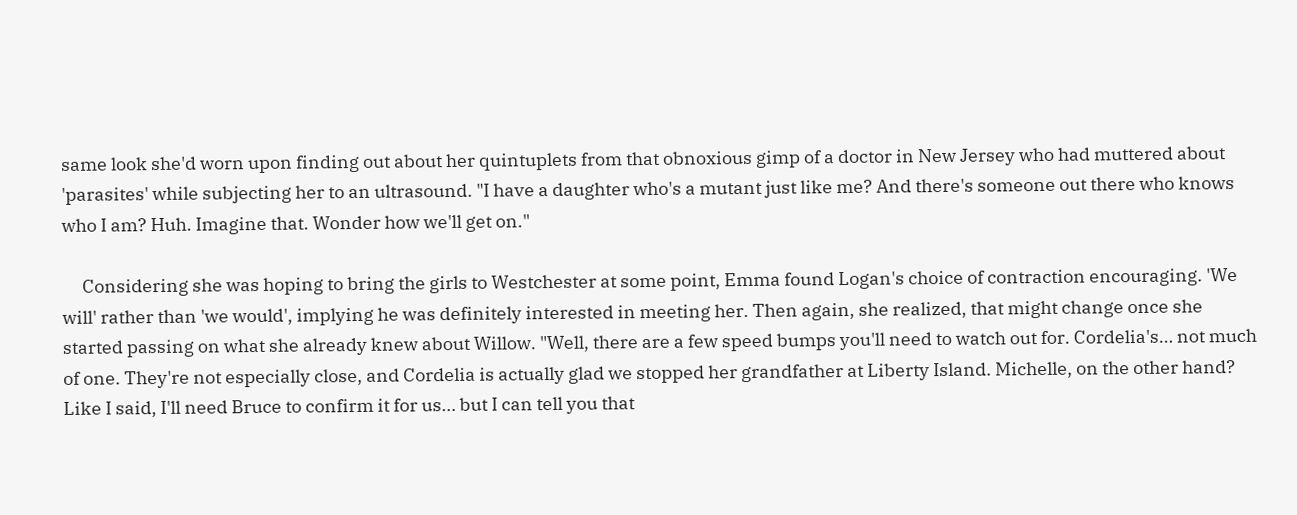same look she'd worn upon finding out about her quintuplets from that obnoxious gimp of a doctor in New Jersey who had muttered about 'parasites' while subjecting her to an ultrasound. "I have a daughter who's a mutant just like me? And there's someone out there who knows who I am? Huh. Imagine that. Wonder how we'll get on."

     Considering she was hoping to bring the girls to Westchester at some point, Emma found Logan's choice of contraction encouraging. 'We will' rather than 'we would', implying he was definitely interested in meeting her. Then again, she realized, that might change once she started passing on what she already knew about Willow. "Well, there are a few speed bumps you'll need to watch out for. Cordelia's… not much of one. They're not especially close, and Cordelia is actually glad we stopped her grandfather at Liberty Island. Michelle, on the other hand? Like I said, I'll need Bruce to confirm it for us… but I can tell you that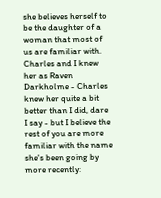she believes herself to be the daughter of a woman that most of us are familiar with. Charles and I knew her as Raven Darkholme - Charles knew her quite a bit better than I did, dare I say - but I believe the rest of you are more familiar with the name she's been going by more recently: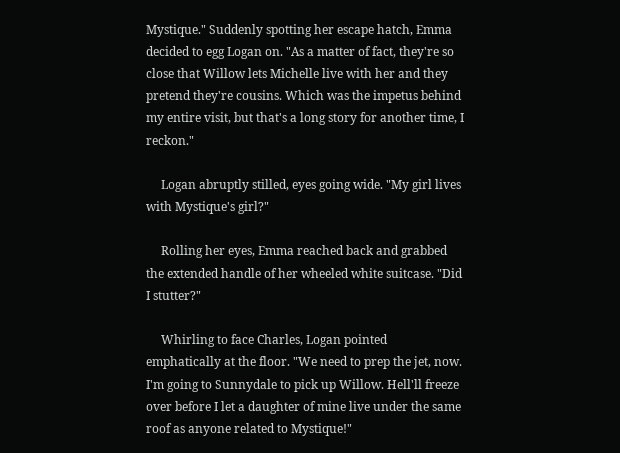Mystique." Suddenly spotting her escape hatch, Emma decided to egg Logan on. "As a matter of fact, they're so close that Willow lets Michelle live with her and they pretend they're cousins. Which was the impetus behind my entire visit, but that's a long story for another time, I reckon."

     Logan abruptly stilled, eyes going wide. "My girl lives with Mystique's girl?"

     Rolling her eyes, Emma reached back and grabbed the extended handle of her wheeled white suitcase. "Did I stutter?"

     Whirling to face Charles, Logan pointed emphatically at the floor. "We need to prep the jet, now. I'm going to Sunnydale to pick up Willow. Hell'll freeze over before I let a daughter of mine live under the same roof as anyone related to Mystique!"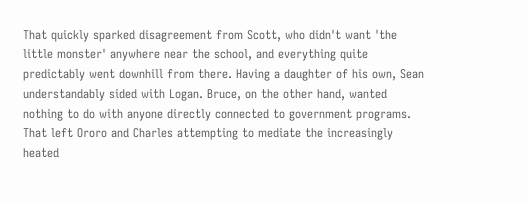That quickly sparked disagreement from Scott, who didn't want 'the little monster' anywhere near the school, and everything quite predictably went downhill from there. Having a daughter of his own, Sean understandably sided with Logan. Bruce, on the other hand, wanted nothing to do with anyone directly connected to government programs. That left Ororo and Charles attempting to mediate the increasingly heated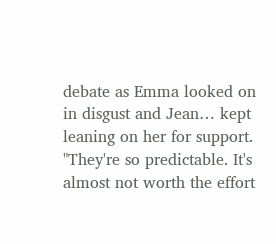debate as Emma looked on in disgust and Jean… kept leaning on her for support. "They're so predictable. It's almost not worth the effort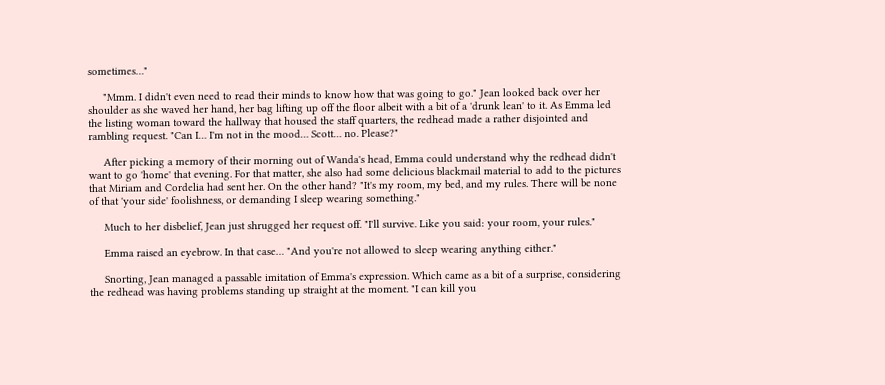sometimes…"

     "Mmm. I didn't even need to read their minds to know how that was going to go." Jean looked back over her shoulder as she waved her hand, her bag lifting up off the floor albeit with a bit of a 'drunk lean' to it. As Emma led the listing woman toward the hallway that housed the staff quarters, the redhead made a rather disjointed and rambling request. "Can I… I'm not in the mood… Scott… no. Please?"

     After picking a memory of their morning out of Wanda's head, Emma could understand why the redhead didn't want to go 'home' that evening. For that matter, she also had some delicious blackmail material to add to the pictures that Miriam and Cordelia had sent her. On the other hand? "It's my room, my bed, and my rules. There will be none of that 'your side' foolishness, or demanding I sleep wearing something."

     Much to her disbelief, Jean just shrugged her request off. "I'll survive. Like you said: your room, your rules."

     Emma raised an eyebrow. In that case… "And you're not allowed to sleep wearing anything either."

     Snorting, Jean managed a passable imitation of Emma's expression. Which came as a bit of a surprise, considering the redhead was having problems standing up straight at the moment. "I can kill you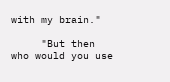with my brain."

     "But then who would you use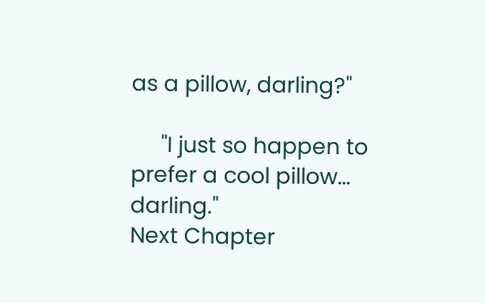as a pillow, darling?"

     "I just so happen to prefer a cool pillow… darling."
Next Chapter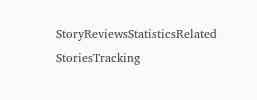StoryReviewsStatisticsRelated StoriesTracking